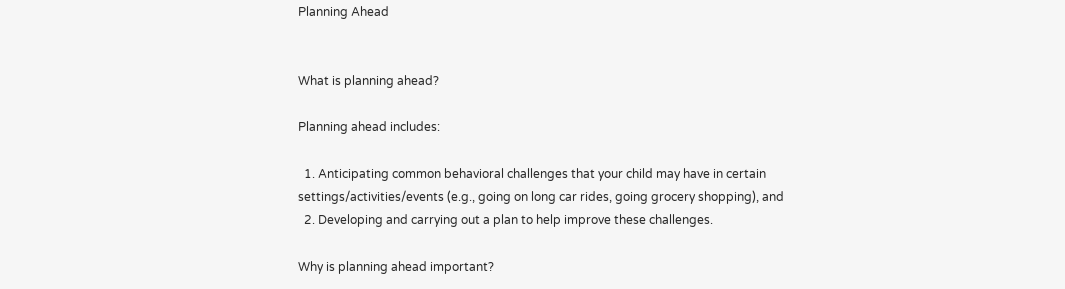Planning Ahead


What is planning ahead?

Planning ahead includes:

  1. Anticipating common behavioral challenges that your child may have in certain settings/activities/events (e.g., going on long car rides, going grocery shopping), and
  2. Developing and carrying out a plan to help improve these challenges.

Why is planning ahead important?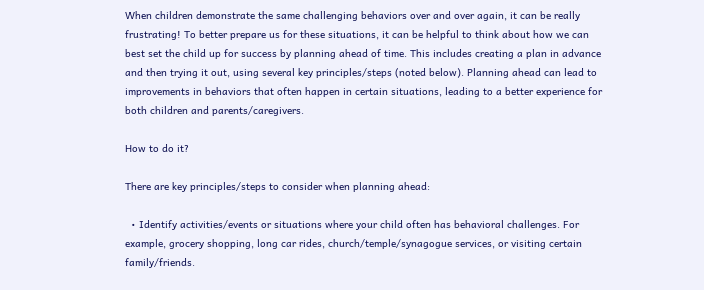When children demonstrate the same challenging behaviors over and over again, it can be really frustrating! To better prepare us for these situations, it can be helpful to think about how we can best set the child up for success by planning ahead of time. This includes creating a plan in advance and then trying it out, using several key principles/steps (noted below). Planning ahead can lead to improvements in behaviors that often happen in certain situations, leading to a better experience for both children and parents/caregivers.

How to do it?

There are key principles/steps to consider when planning ahead:

  • Identify activities/events or situations where your child often has behavioral challenges. For example, grocery shopping, long car rides, church/temple/synagogue services, or visiting certain family/friends.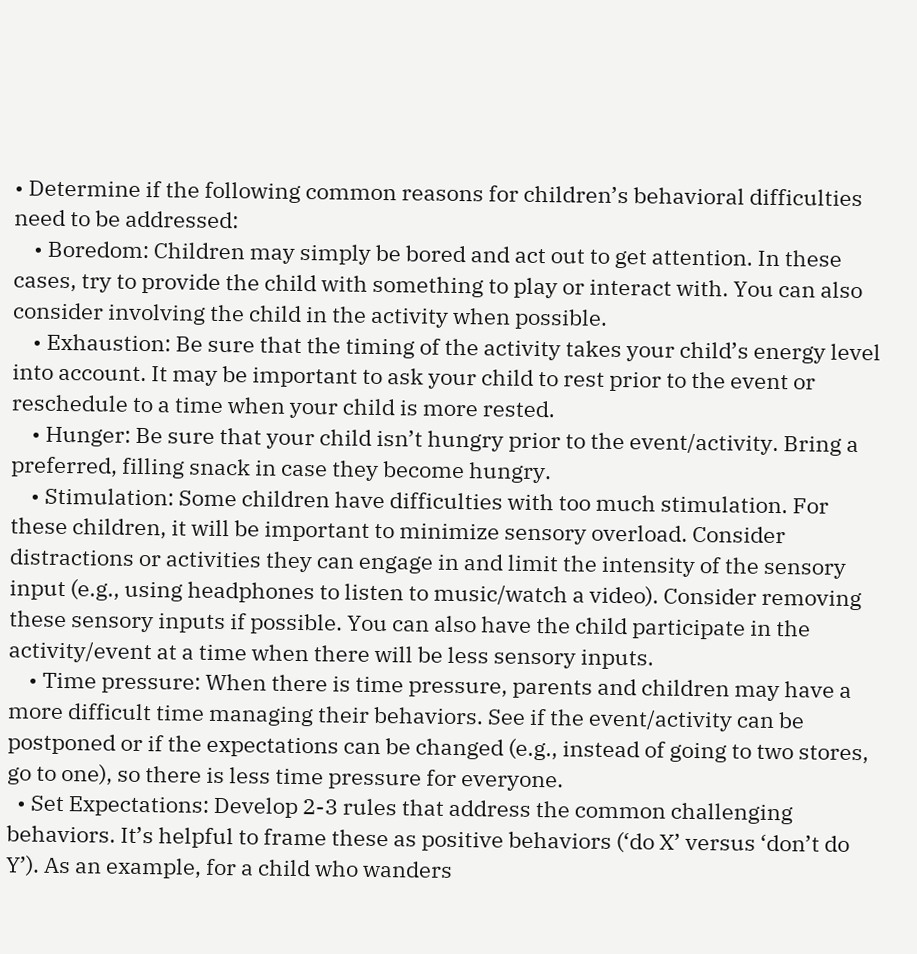• Determine if the following common reasons for children’s behavioral difficulties need to be addressed:
    • Boredom: Children may simply be bored and act out to get attention. In these cases, try to provide the child with something to play or interact with. You can also consider involving the child in the activity when possible.
    • Exhaustion: Be sure that the timing of the activity takes your child’s energy level into account. It may be important to ask your child to rest prior to the event or reschedule to a time when your child is more rested.
    • Hunger: Be sure that your child isn’t hungry prior to the event/activity. Bring a preferred, filling snack in case they become hungry.
    • Stimulation: Some children have difficulties with too much stimulation. For these children, it will be important to minimize sensory overload. Consider distractions or activities they can engage in and limit the intensity of the sensory input (e.g., using headphones to listen to music/watch a video). Consider removing these sensory inputs if possible. You can also have the child participate in the activity/event at a time when there will be less sensory inputs.
    • Time pressure: When there is time pressure, parents and children may have a more difficult time managing their behaviors. See if the event/activity can be postponed or if the expectations can be changed (e.g., instead of going to two stores, go to one), so there is less time pressure for everyone.
  • Set Expectations: Develop 2-3 rules that address the common challenging behaviors. It’s helpful to frame these as positive behaviors (‘do X’ versus ‘don’t do Y’). As an example, for a child who wanders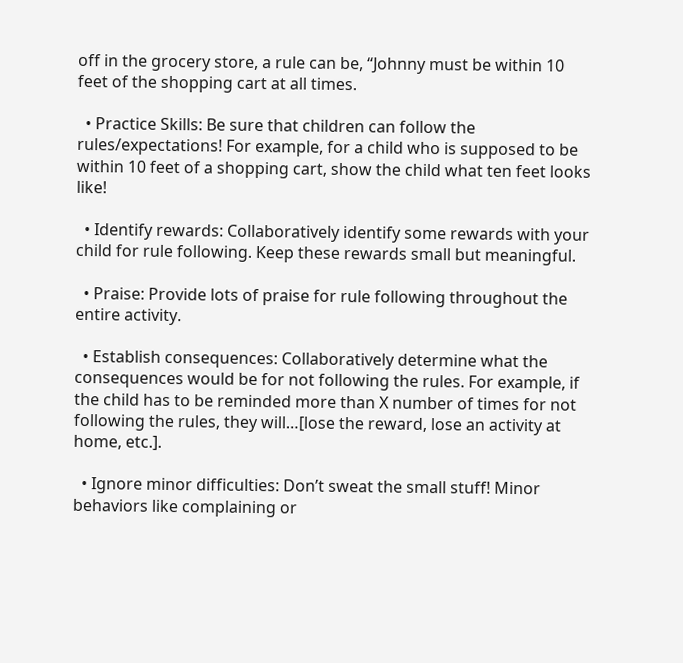off in the grocery store, a rule can be, “Johnny must be within 10 feet of the shopping cart at all times.

  • Practice Skills: Be sure that children can follow the rules/expectations! For example, for a child who is supposed to be within 10 feet of a shopping cart, show the child what ten feet looks like!

  • Identify rewards: Collaboratively identify some rewards with your child for rule following. Keep these rewards small but meaningful.

  • Praise: Provide lots of praise for rule following throughout the entire activity.

  • Establish consequences: Collaboratively determine what the consequences would be for not following the rules. For example, if the child has to be reminded more than X number of times for not following the rules, they will…[lose the reward, lose an activity at home, etc.].

  • Ignore minor difficulties: Don’t sweat the small stuff! Minor behaviors like complaining or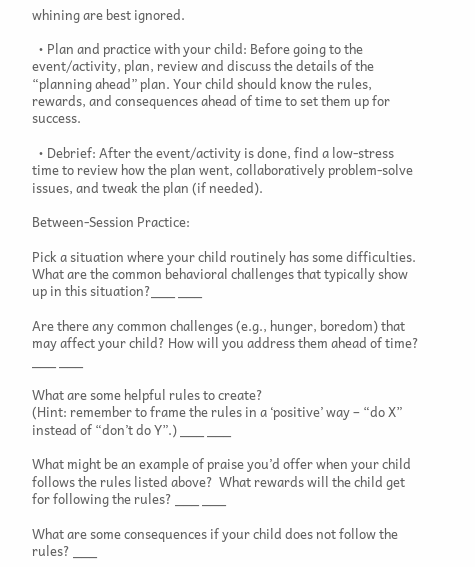whining are best ignored.

  • Plan and practice with your child: Before going to the event/activity, plan, review and discuss the details of the “planning ahead” plan. Your child should know the rules, rewards, and consequences ahead of time to set them up for success.

  • Debrief: After the event/activity is done, find a low-stress time to review how the plan went, collaboratively problem-solve issues, and tweak the plan (if needed).

Between-Session Practice:

Pick a situation where your child routinely has some difficulties. What are the common behavioral challenges that typically show up in this situation?___ ___

Are there any common challenges (e.g., hunger, boredom) that may affect your child? How will you address them ahead of time? ___ ___

What are some helpful rules to create?
(Hint: remember to frame the rules in a ‘positive’ way – “do X” instead of “don’t do Y”.) ___ ___

What might be an example of praise you’d offer when your child follows the rules listed above?  What rewards will the child get for following the rules? ___ ___

What are some consequences if your child does not follow the rules? ___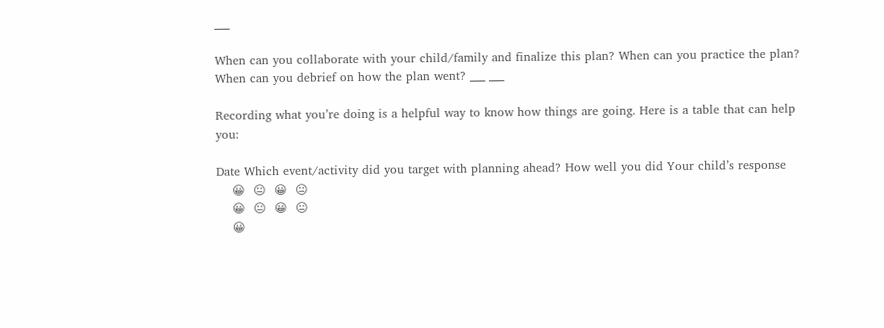___

When can you collaborate with your child/family and finalize this plan? When can you practice the plan? When can you debrief on how the plan went? ___ ___

Recording what you’re doing is a helpful way to know how things are going. Here is a table that can help you:

Date Which event/activity did you target with planning ahead? How well you did Your child’s response
    😀  😐  😀  😐
    😀  😐  😀  😐
    😀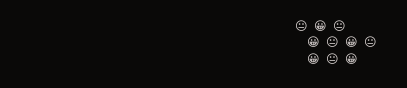😐  😀  😐
    😀  😐  😀  😐
    😀  😐  😀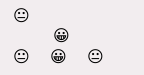😐
    😀  😐  😀  😐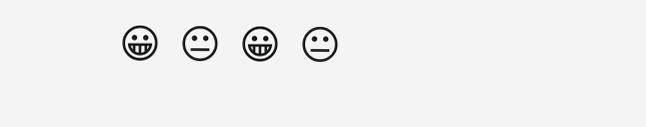😀  😐  😀  😐